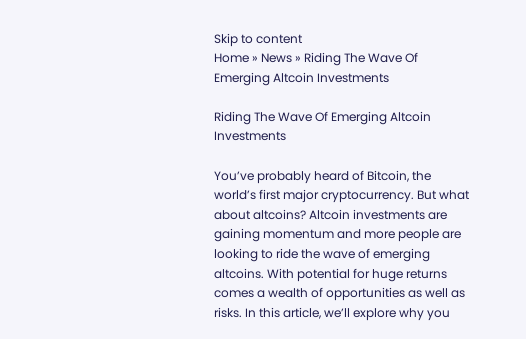Skip to content
Home » News » Riding The Wave Of Emerging Altcoin Investments

Riding The Wave Of Emerging Altcoin Investments

You’ve probably heard of Bitcoin, the world’s first major cryptocurrency. But what about altcoins? Altcoin investments are gaining momentum and more people are looking to ride the wave of emerging altcoins. With potential for huge returns comes a wealth of opportunities as well as risks. In this article, we’ll explore why you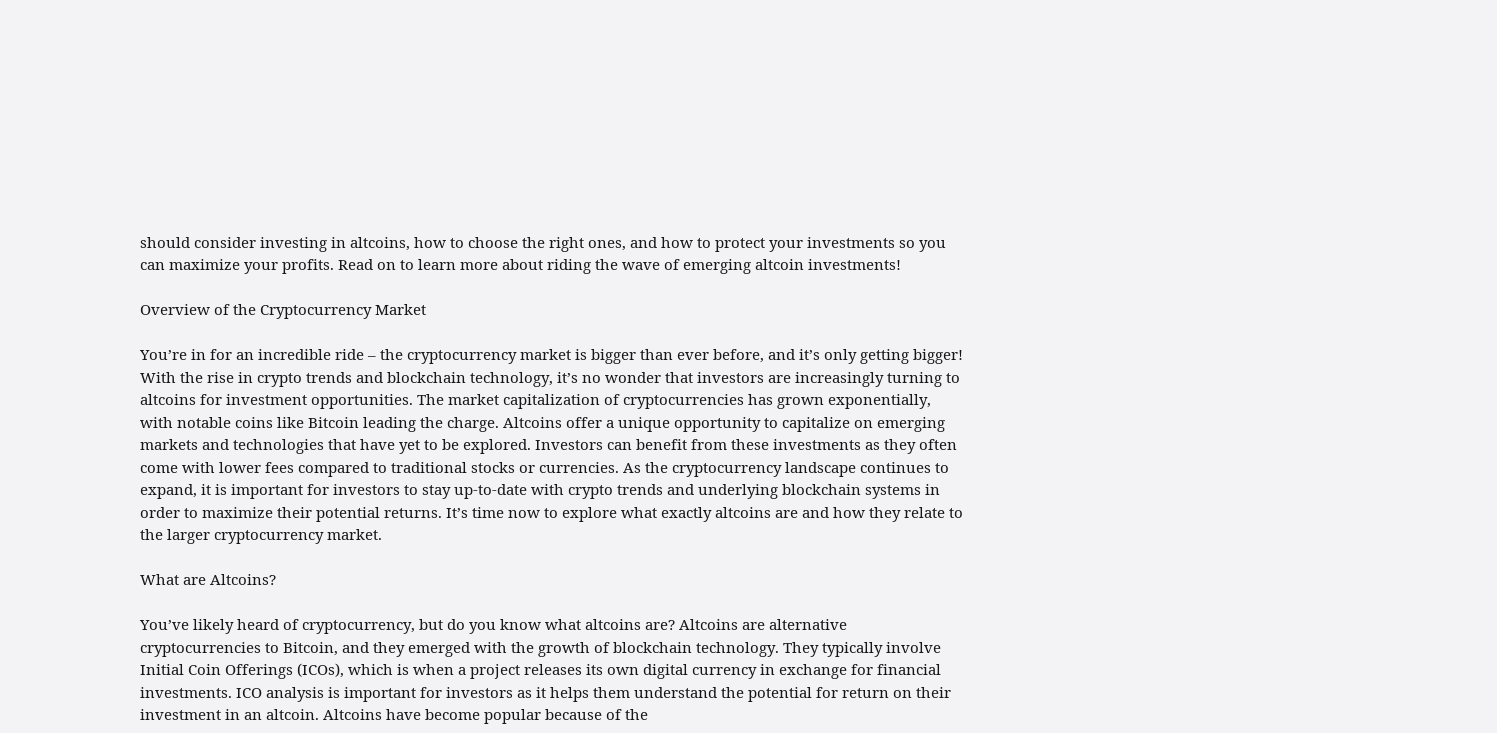should consider investing in altcoins, how to choose the right ones, and how to protect your investments so you can maximize your profits. Read on to learn more about riding the wave of emerging altcoin investments!

Overview of the Cryptocurrency Market

You’re in for an incredible ride – the cryptocurrency market is bigger than ever before, and it’s only getting bigger! With the rise in crypto trends and blockchain technology, it’s no wonder that investors are increasingly turning to altcoins for investment opportunities. The market capitalization of cryptocurrencies has grown exponentially, with notable coins like Bitcoin leading the charge. Altcoins offer a unique opportunity to capitalize on emerging markets and technologies that have yet to be explored. Investors can benefit from these investments as they often come with lower fees compared to traditional stocks or currencies. As the cryptocurrency landscape continues to expand, it is important for investors to stay up-to-date with crypto trends and underlying blockchain systems in order to maximize their potential returns. It’s time now to explore what exactly altcoins are and how they relate to the larger cryptocurrency market.

What are Altcoins?

You’ve likely heard of cryptocurrency, but do you know what altcoins are? Altcoins are alternative cryptocurrencies to Bitcoin, and they emerged with the growth of blockchain technology. They typically involve Initial Coin Offerings (ICOs), which is when a project releases its own digital currency in exchange for financial investments. ICO analysis is important for investors as it helps them understand the potential for return on their investment in an altcoin. Altcoins have become popular because of the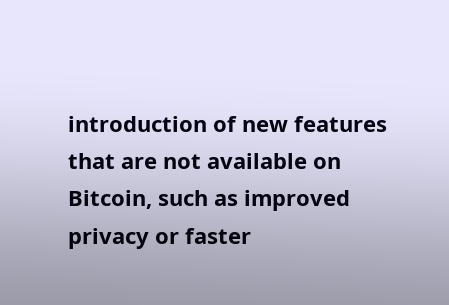introduction of new features that are not available on Bitcoin, such as improved privacy or faster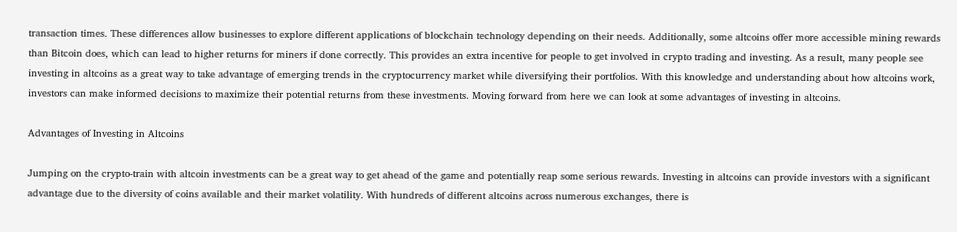transaction times. These differences allow businesses to explore different applications of blockchain technology depending on their needs. Additionally, some altcoins offer more accessible mining rewards than Bitcoin does, which can lead to higher returns for miners if done correctly. This provides an extra incentive for people to get involved in crypto trading and investing. As a result, many people see investing in altcoins as a great way to take advantage of emerging trends in the cryptocurrency market while diversifying their portfolios. With this knowledge and understanding about how altcoins work, investors can make informed decisions to maximize their potential returns from these investments. Moving forward from here we can look at some advantages of investing in altcoins.

Advantages of Investing in Altcoins

Jumping on the crypto-train with altcoin investments can be a great way to get ahead of the game and potentially reap some serious rewards. Investing in altcoins can provide investors with a significant advantage due to the diversity of coins available and their market volatility. With hundreds of different altcoins across numerous exchanges, there is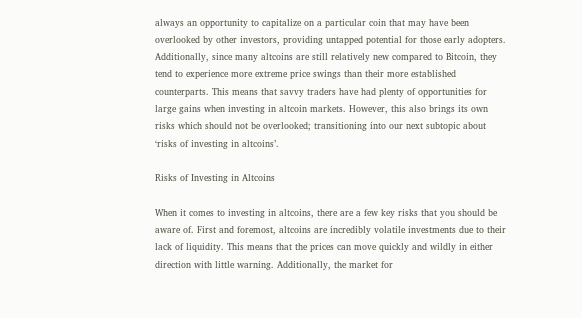always an opportunity to capitalize on a particular coin that may have been overlooked by other investors, providing untapped potential for those early adopters. Additionally, since many altcoins are still relatively new compared to Bitcoin, they tend to experience more extreme price swings than their more established counterparts. This means that savvy traders have had plenty of opportunities for large gains when investing in altcoin markets. However, this also brings its own risks which should not be overlooked; transitioning into our next subtopic about ‘risks of investing in altcoins’.

Risks of Investing in Altcoins

When it comes to investing in altcoins, there are a few key risks that you should be aware of. First and foremost, altcoins are incredibly volatile investments due to their lack of liquidity. This means that the prices can move quickly and wildly in either direction with little warning. Additionally, the market for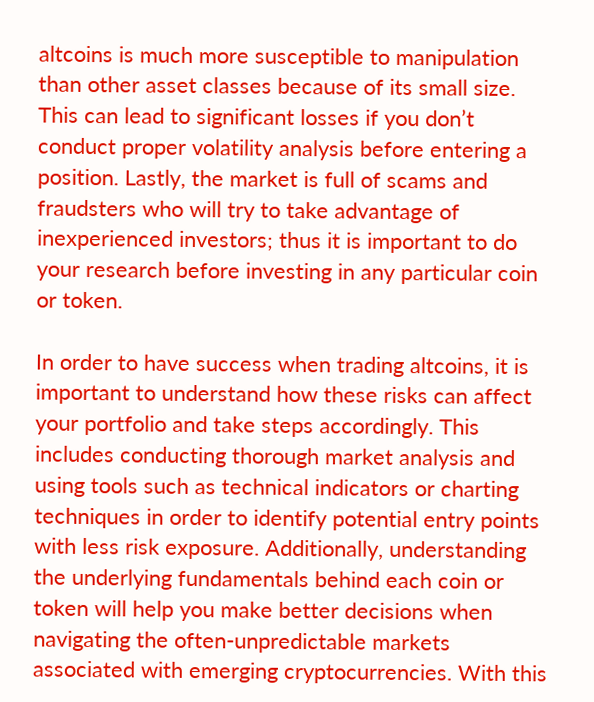altcoins is much more susceptible to manipulation than other asset classes because of its small size. This can lead to significant losses if you don’t conduct proper volatility analysis before entering a position. Lastly, the market is full of scams and fraudsters who will try to take advantage of inexperienced investors; thus it is important to do your research before investing in any particular coin or token.

In order to have success when trading altcoins, it is important to understand how these risks can affect your portfolio and take steps accordingly. This includes conducting thorough market analysis and using tools such as technical indicators or charting techniques in order to identify potential entry points with less risk exposure. Additionally, understanding the underlying fundamentals behind each coin or token will help you make better decisions when navigating the often-unpredictable markets associated with emerging cryptocurrencies. With this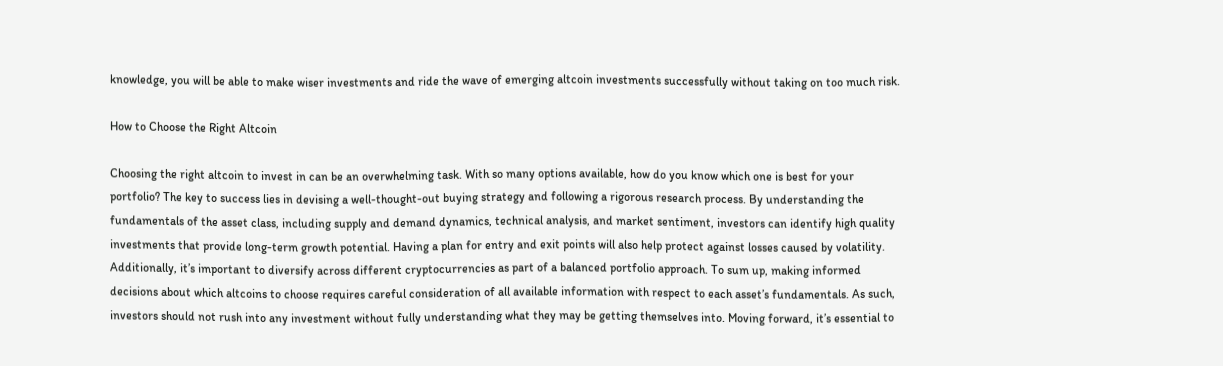knowledge, you will be able to make wiser investments and ride the wave of emerging altcoin investments successfully without taking on too much risk.

How to Choose the Right Altcoin

Choosing the right altcoin to invest in can be an overwhelming task. With so many options available, how do you know which one is best for your portfolio? The key to success lies in devising a well-thought-out buying strategy and following a rigorous research process. By understanding the fundamentals of the asset class, including supply and demand dynamics, technical analysis, and market sentiment, investors can identify high quality investments that provide long-term growth potential. Having a plan for entry and exit points will also help protect against losses caused by volatility. Additionally, it’s important to diversify across different cryptocurrencies as part of a balanced portfolio approach. To sum up, making informed decisions about which altcoins to choose requires careful consideration of all available information with respect to each asset’s fundamentals. As such, investors should not rush into any investment without fully understanding what they may be getting themselves into. Moving forward, it’s essential to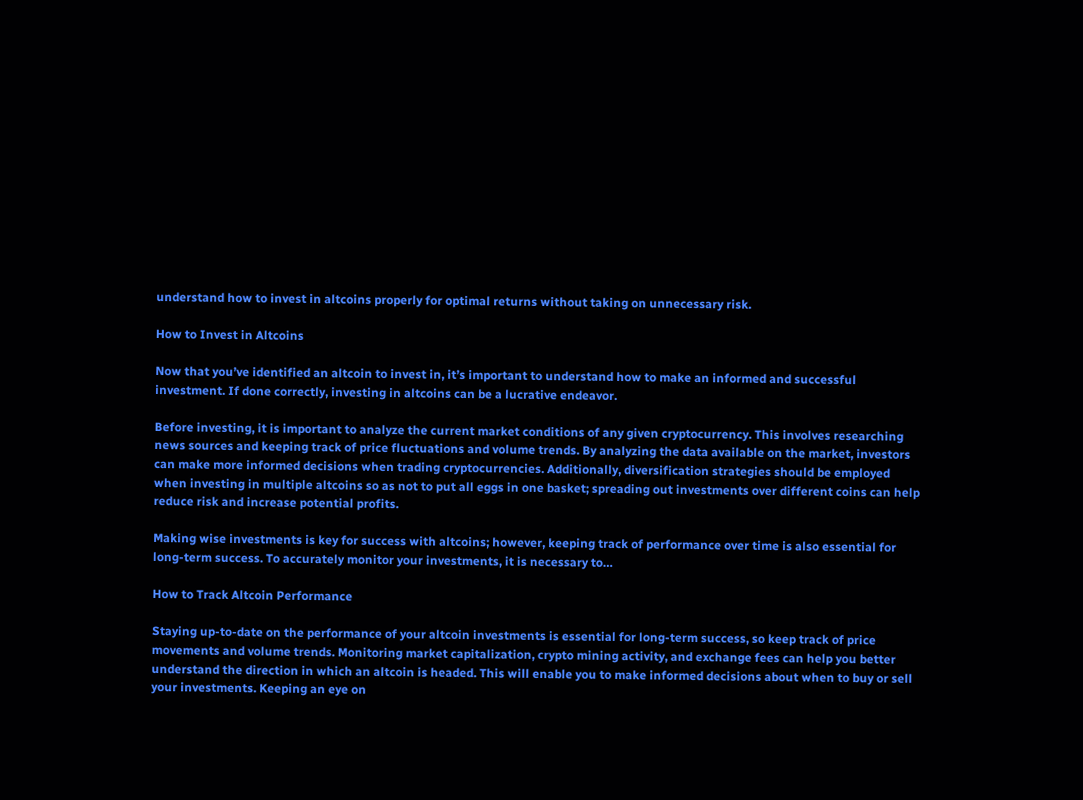understand how to invest in altcoins properly for optimal returns without taking on unnecessary risk.

How to Invest in Altcoins

Now that you’ve identified an altcoin to invest in, it’s important to understand how to make an informed and successful investment. If done correctly, investing in altcoins can be a lucrative endeavor.

Before investing, it is important to analyze the current market conditions of any given cryptocurrency. This involves researching news sources and keeping track of price fluctuations and volume trends. By analyzing the data available on the market, investors can make more informed decisions when trading cryptocurrencies. Additionally, diversification strategies should be employed when investing in multiple altcoins so as not to put all eggs in one basket; spreading out investments over different coins can help reduce risk and increase potential profits.

Making wise investments is key for success with altcoins; however, keeping track of performance over time is also essential for long-term success. To accurately monitor your investments, it is necessary to…

How to Track Altcoin Performance

Staying up-to-date on the performance of your altcoin investments is essential for long-term success, so keep track of price movements and volume trends. Monitoring market capitalization, crypto mining activity, and exchange fees can help you better understand the direction in which an altcoin is headed. This will enable you to make informed decisions about when to buy or sell your investments. Keeping an eye on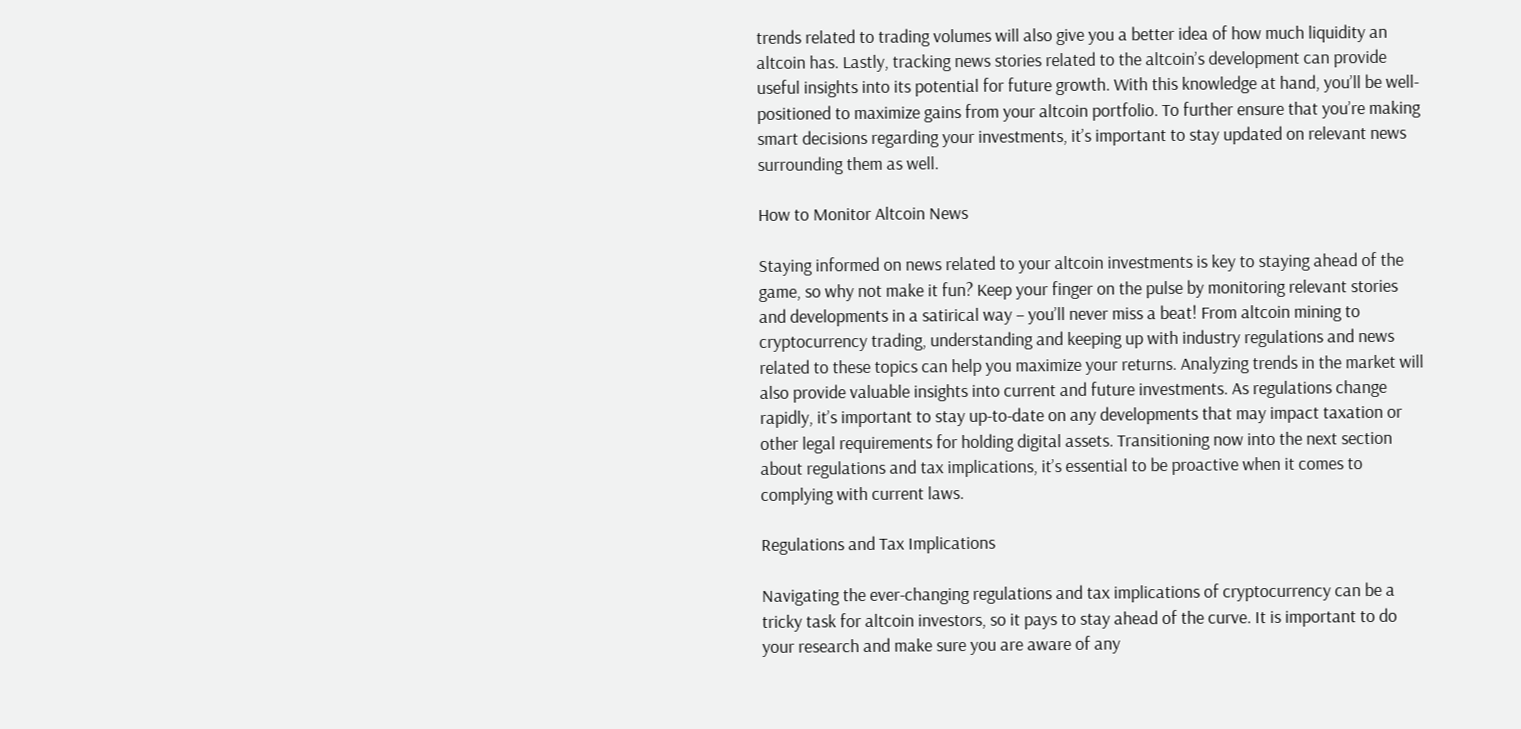trends related to trading volumes will also give you a better idea of how much liquidity an altcoin has. Lastly, tracking news stories related to the altcoin’s development can provide useful insights into its potential for future growth. With this knowledge at hand, you’ll be well-positioned to maximize gains from your altcoin portfolio. To further ensure that you’re making smart decisions regarding your investments, it’s important to stay updated on relevant news surrounding them as well.

How to Monitor Altcoin News

Staying informed on news related to your altcoin investments is key to staying ahead of the game, so why not make it fun? Keep your finger on the pulse by monitoring relevant stories and developments in a satirical way – you’ll never miss a beat! From altcoin mining to cryptocurrency trading, understanding and keeping up with industry regulations and news related to these topics can help you maximize your returns. Analyzing trends in the market will also provide valuable insights into current and future investments. As regulations change rapidly, it’s important to stay up-to-date on any developments that may impact taxation or other legal requirements for holding digital assets. Transitioning now into the next section about regulations and tax implications, it’s essential to be proactive when it comes to complying with current laws.

Regulations and Tax Implications

Navigating the ever-changing regulations and tax implications of cryptocurrency can be a tricky task for altcoin investors, so it pays to stay ahead of the curve. It is important to do your research and make sure you are aware of any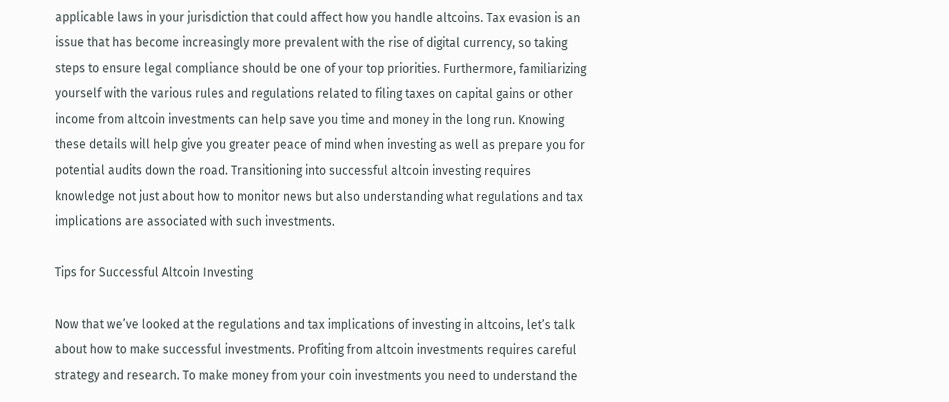applicable laws in your jurisdiction that could affect how you handle altcoins. Tax evasion is an issue that has become increasingly more prevalent with the rise of digital currency, so taking steps to ensure legal compliance should be one of your top priorities. Furthermore, familiarizing yourself with the various rules and regulations related to filing taxes on capital gains or other income from altcoin investments can help save you time and money in the long run. Knowing these details will help give you greater peace of mind when investing as well as prepare you for potential audits down the road. Transitioning into successful altcoin investing requires knowledge not just about how to monitor news but also understanding what regulations and tax implications are associated with such investments.

Tips for Successful Altcoin Investing

Now that we’ve looked at the regulations and tax implications of investing in altcoins, let’s talk about how to make successful investments. Profiting from altcoin investments requires careful strategy and research. To make money from your coin investments you need to understand the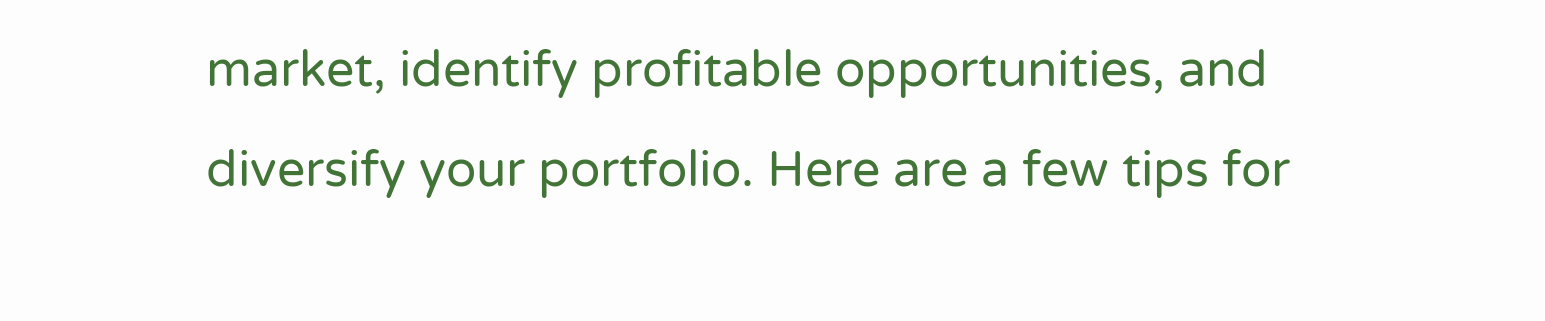market, identify profitable opportunities, and diversify your portfolio. Here are a few tips for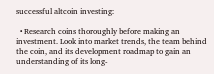successful altcoin investing:

  • Research coins thoroughly before making an investment. Look into market trends, the team behind the coin, and its development roadmap to gain an understanding of its long-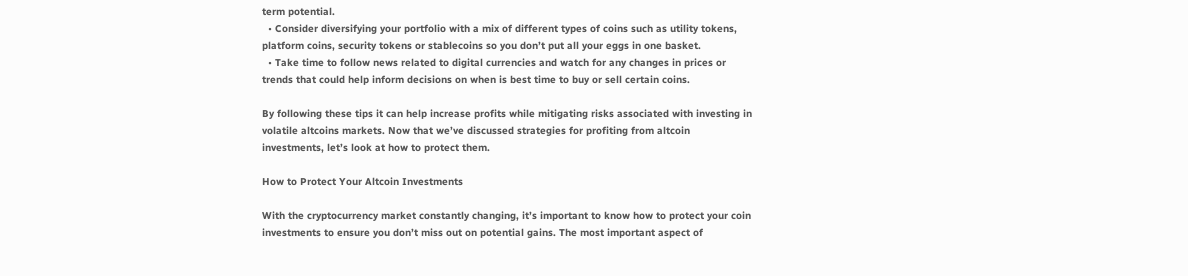term potential.
  • Consider diversifying your portfolio with a mix of different types of coins such as utility tokens, platform coins, security tokens or stablecoins so you don’t put all your eggs in one basket.
  • Take time to follow news related to digital currencies and watch for any changes in prices or trends that could help inform decisions on when is best time to buy or sell certain coins.

By following these tips it can help increase profits while mitigating risks associated with investing in volatile altcoins markets. Now that we’ve discussed strategies for profiting from altcoin investments, let’s look at how to protect them.

How to Protect Your Altcoin Investments

With the cryptocurrency market constantly changing, it’s important to know how to protect your coin investments to ensure you don’t miss out on potential gains. The most important aspect of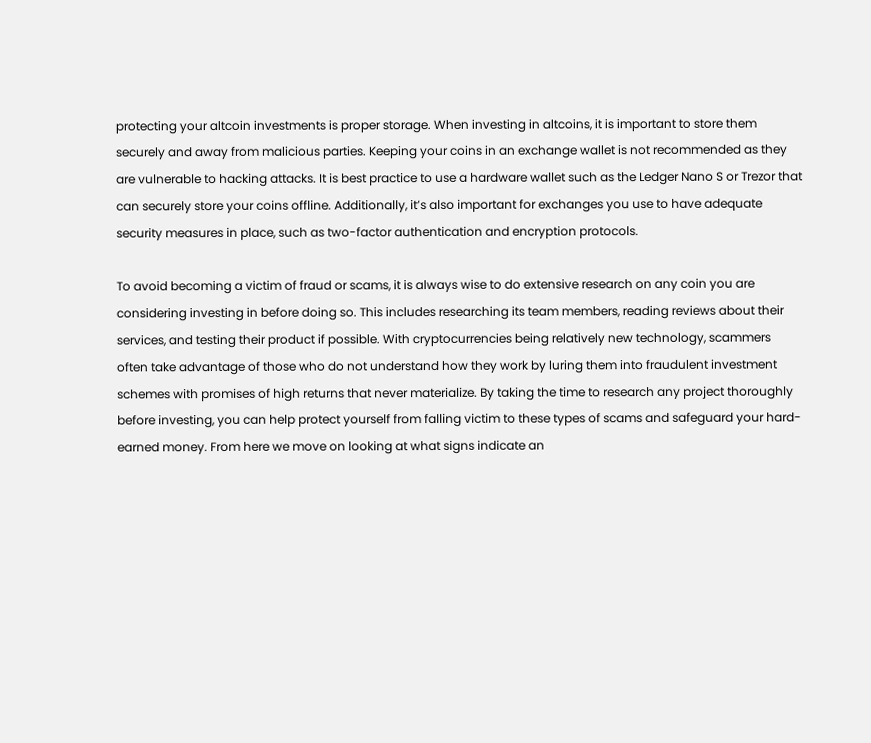protecting your altcoin investments is proper storage. When investing in altcoins, it is important to store them securely and away from malicious parties. Keeping your coins in an exchange wallet is not recommended as they are vulnerable to hacking attacks. It is best practice to use a hardware wallet such as the Ledger Nano S or Trezor that can securely store your coins offline. Additionally, it’s also important for exchanges you use to have adequate security measures in place, such as two-factor authentication and encryption protocols.

To avoid becoming a victim of fraud or scams, it is always wise to do extensive research on any coin you are considering investing in before doing so. This includes researching its team members, reading reviews about their services, and testing their product if possible. With cryptocurrencies being relatively new technology, scammers often take advantage of those who do not understand how they work by luring them into fraudulent investment schemes with promises of high returns that never materialize. By taking the time to research any project thoroughly before investing, you can help protect yourself from falling victim to these types of scams and safeguard your hard-earned money. From here we move on looking at what signs indicate an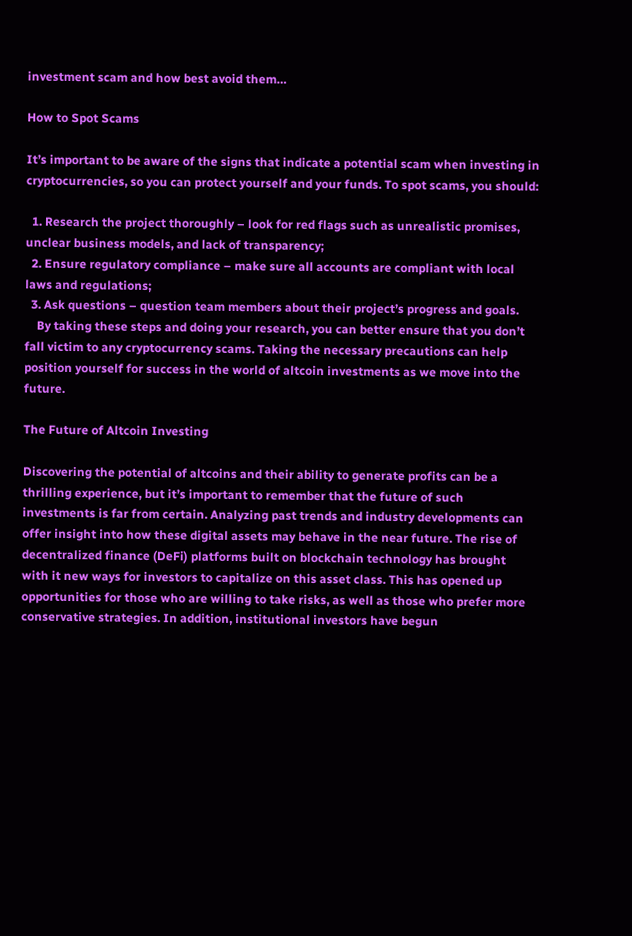investment scam and how best avoid them…

How to Spot Scams

It’s important to be aware of the signs that indicate a potential scam when investing in cryptocurrencies, so you can protect yourself and your funds. To spot scams, you should:

  1. Research the project thoroughly – look for red flags such as unrealistic promises, unclear business models, and lack of transparency;
  2. Ensure regulatory compliance – make sure all accounts are compliant with local laws and regulations;
  3. Ask questions – question team members about their project’s progress and goals.
    By taking these steps and doing your research, you can better ensure that you don’t fall victim to any cryptocurrency scams. Taking the necessary precautions can help position yourself for success in the world of altcoin investments as we move into the future.

The Future of Altcoin Investing

Discovering the potential of altcoins and their ability to generate profits can be a thrilling experience, but it’s important to remember that the future of such investments is far from certain. Analyzing past trends and industry developments can offer insight into how these digital assets may behave in the near future. The rise of decentralized finance (DeFi) platforms built on blockchain technology has brought with it new ways for investors to capitalize on this asset class. This has opened up opportunities for those who are willing to take risks, as well as those who prefer more conservative strategies. In addition, institutional investors have begun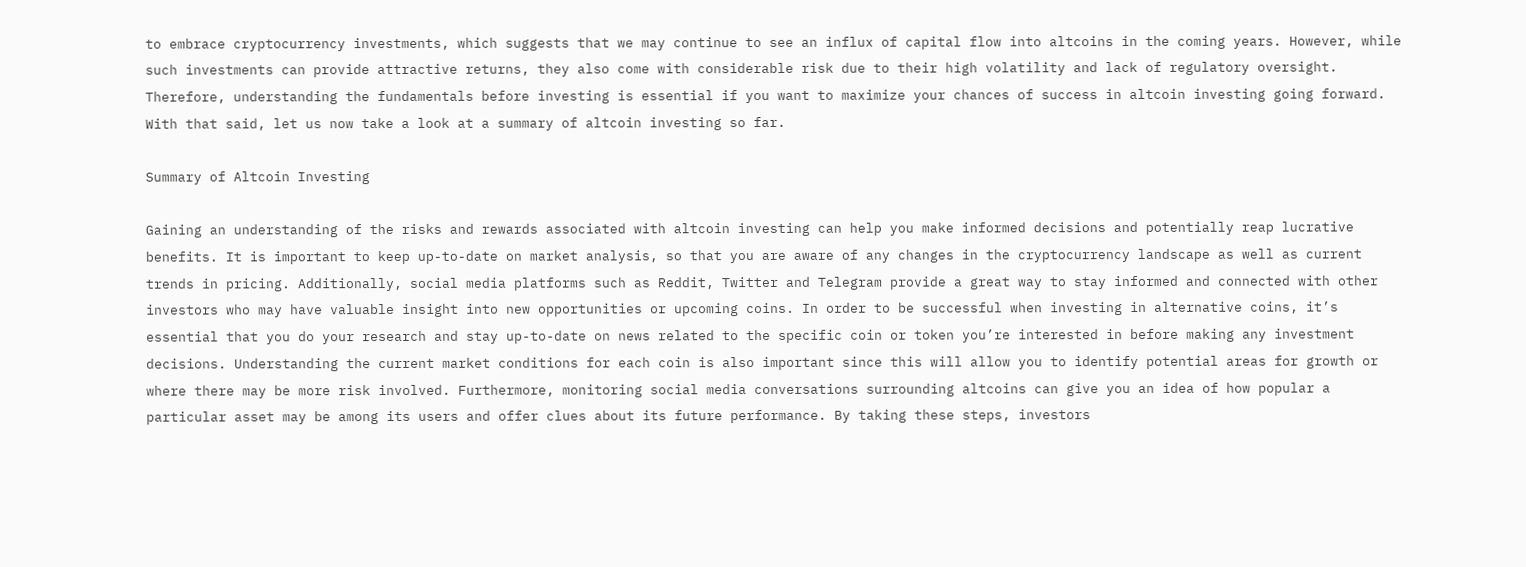to embrace cryptocurrency investments, which suggests that we may continue to see an influx of capital flow into altcoins in the coming years. However, while such investments can provide attractive returns, they also come with considerable risk due to their high volatility and lack of regulatory oversight. Therefore, understanding the fundamentals before investing is essential if you want to maximize your chances of success in altcoin investing going forward. With that said, let us now take a look at a summary of altcoin investing so far.

Summary of Altcoin Investing

Gaining an understanding of the risks and rewards associated with altcoin investing can help you make informed decisions and potentially reap lucrative benefits. It is important to keep up-to-date on market analysis, so that you are aware of any changes in the cryptocurrency landscape as well as current trends in pricing. Additionally, social media platforms such as Reddit, Twitter and Telegram provide a great way to stay informed and connected with other investors who may have valuable insight into new opportunities or upcoming coins. In order to be successful when investing in alternative coins, it’s essential that you do your research and stay up-to-date on news related to the specific coin or token you’re interested in before making any investment decisions. Understanding the current market conditions for each coin is also important since this will allow you to identify potential areas for growth or where there may be more risk involved. Furthermore, monitoring social media conversations surrounding altcoins can give you an idea of how popular a particular asset may be among its users and offer clues about its future performance. By taking these steps, investors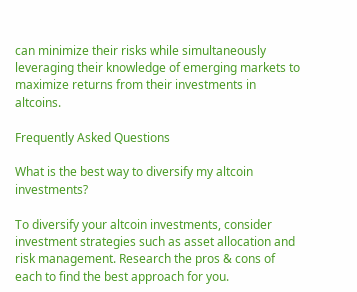can minimize their risks while simultaneously leveraging their knowledge of emerging markets to maximize returns from their investments in altcoins.

Frequently Asked Questions

What is the best way to diversify my altcoin investments?

To diversify your altcoin investments, consider investment strategies such as asset allocation and risk management. Research the pros & cons of each to find the best approach for you.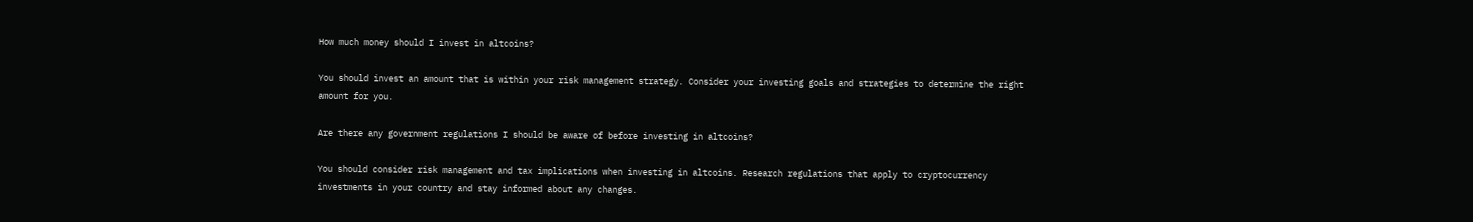How much money should I invest in altcoins?

You should invest an amount that is within your risk management strategy. Consider your investing goals and strategies to determine the right amount for you.

Are there any government regulations I should be aware of before investing in altcoins?

You should consider risk management and tax implications when investing in altcoins. Research regulations that apply to cryptocurrency investments in your country and stay informed about any changes.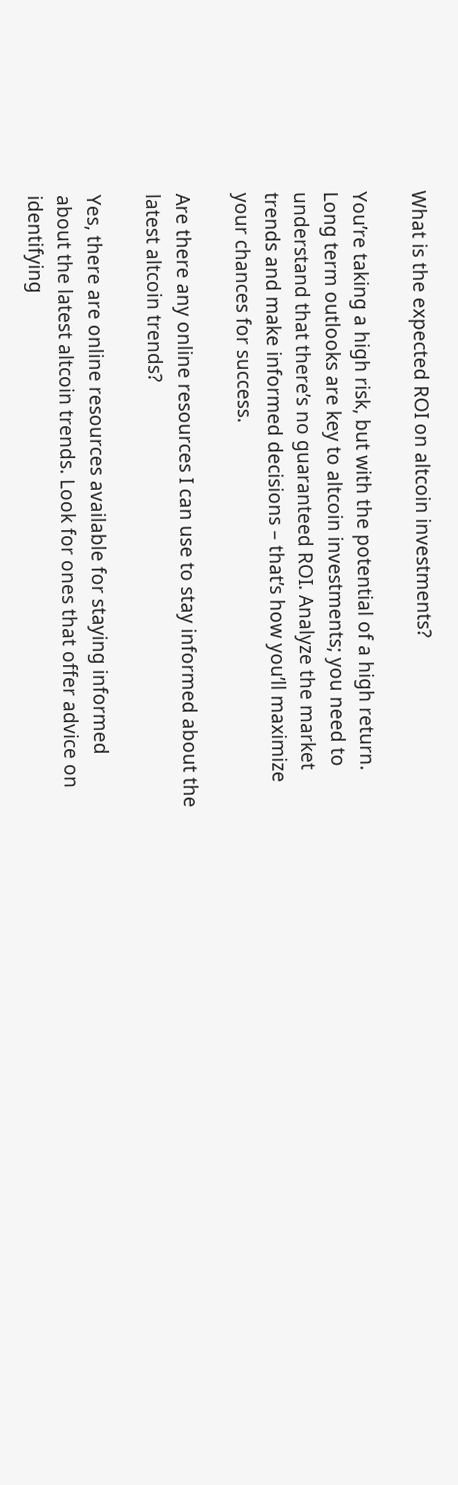What is the expected ROI on altcoin investments?

You’re taking a high risk, but with the potential of a high return. Long term outlooks are key to altcoin investments; you need to understand that there’s no guaranteed ROI. Analyze the market trends and make informed decisions – that’s how you’ll maximize your chances for success.

Are there any online resources I can use to stay informed about the latest altcoin trends?

Yes, there are online resources available for staying informed about the latest altcoin trends. Look for ones that offer advice on identifying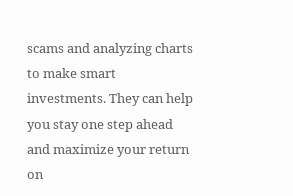scams and analyzing charts to make smart investments. They can help you stay one step ahead and maximize your return on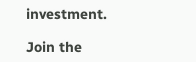investment.

Join the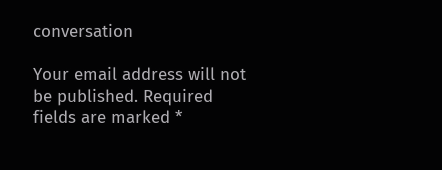conversation

Your email address will not be published. Required fields are marked *